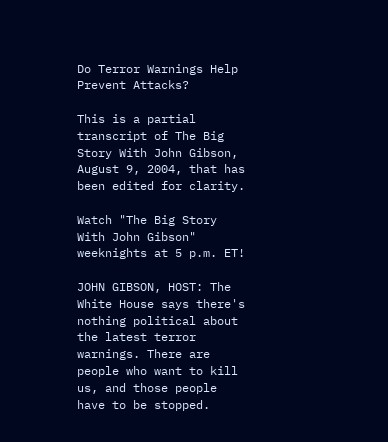Do Terror Warnings Help Prevent Attacks?

This is a partial transcript of The Big Story With John Gibson, August 9, 2004, that has been edited for clarity.

Watch "The Big Story With John Gibson" weeknights at 5 p.m. ET!

JOHN GIBSON, HOST: The White House says there's nothing political about the latest terror warnings. There are people who want to kill us, and those people have to be stopped.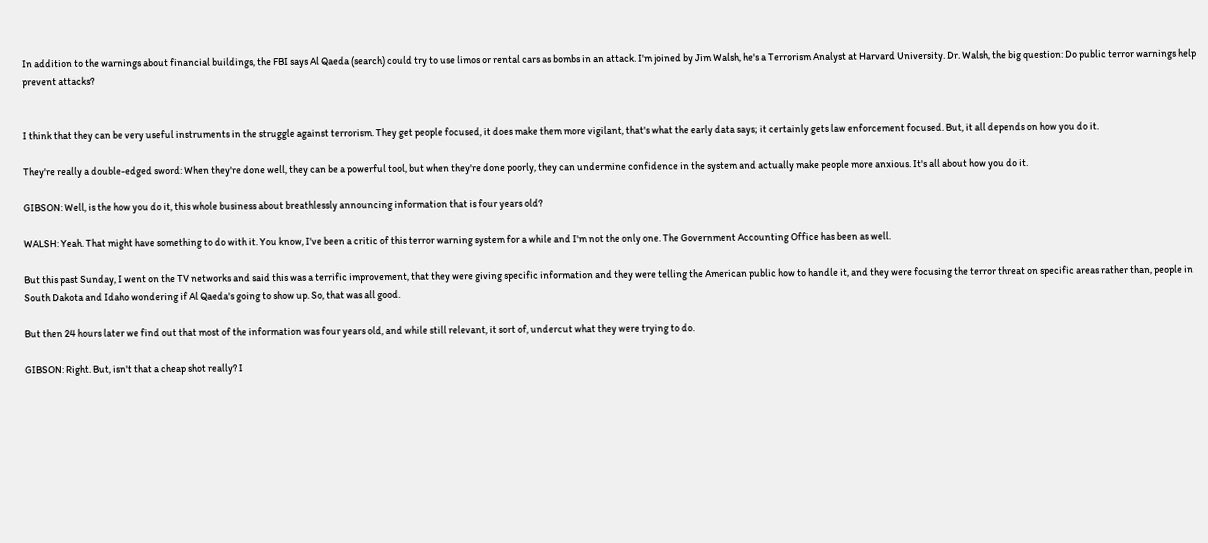In addition to the warnings about financial buildings, the FBI says Al Qaeda (search) could try to use limos or rental cars as bombs in an attack. I'm joined by Jim Walsh, he's a Terrorism Analyst at Harvard University. Dr. Walsh, the big question: Do public terror warnings help prevent attacks?


I think that they can be very useful instruments in the struggle against terrorism. They get people focused, it does make them more vigilant, that's what the early data says; it certainly gets law enforcement focused. But, it all depends on how you do it.

They're really a double-edged sword: When they're done well, they can be a powerful tool, but when they're done poorly, they can undermine confidence in the system and actually make people more anxious. It's all about how you do it.

GIBSON: Well, is the how you do it, this whole business about breathlessly announcing information that is four years old?

WALSH: Yeah. That might have something to do with it. You know, I've been a critic of this terror warning system for a while and I'm not the only one. The Government Accounting Office has been as well.

But this past Sunday, I went on the TV networks and said this was a terrific improvement, that they were giving specific information and they were telling the American public how to handle it, and they were focusing the terror threat on specific areas rather than, people in South Dakota and Idaho wondering if Al Qaeda's going to show up. So, that was all good.

But then 24 hours later we find out that most of the information was four years old, and while still relevant, it sort of, undercut what they were trying to do.

GIBSON: Right. But, isn't that a cheap shot really? I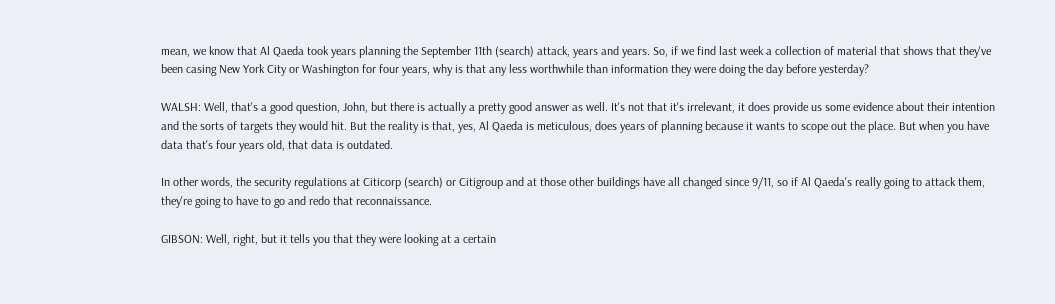mean, we know that Al Qaeda took years planning the September 11th (search) attack, years and years. So, if we find last week a collection of material that shows that they've been casing New York City or Washington for four years, why is that any less worthwhile than information they were doing the day before yesterday?

WALSH: Well, that's a good question, John, but there is actually a pretty good answer as well. It's not that it's irrelevant, it does provide us some evidence about their intention and the sorts of targets they would hit. But the reality is that, yes, Al Qaeda is meticulous, does years of planning because it wants to scope out the place. But when you have data that's four years old, that data is outdated.

In other words, the security regulations at Citicorp (search) or Citigroup and at those other buildings have all changed since 9/11, so if Al Qaeda's really going to attack them, they're going to have to go and redo that reconnaissance.

GIBSON: Well, right, but it tells you that they were looking at a certain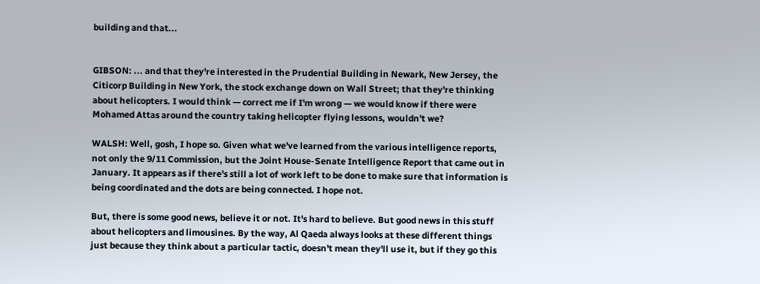building and that...


GIBSON: ... and that they're interested in the Prudential Building in Newark, New Jersey, the Citicorp Building in New York, the stock exchange down on Wall Street; that they're thinking about helicopters. I would think — correct me if I'm wrong — we would know if there were Mohamed Attas around the country taking helicopter flying lessons, wouldn't we?

WALSH: Well, gosh, I hope so. Given what we've learned from the various intelligence reports, not only the 9/11 Commission, but the Joint House-Senate Intelligence Report that came out in January. It appears as if there's still a lot of work left to be done to make sure that information is being coordinated and the dots are being connected. I hope not.

But, there is some good news, believe it or not. It's hard to believe. But good news in this stuff about helicopters and limousines. By the way, Al Qaeda always looks at these different things just because they think about a particular tactic, doesn't mean they'll use it, but if they go this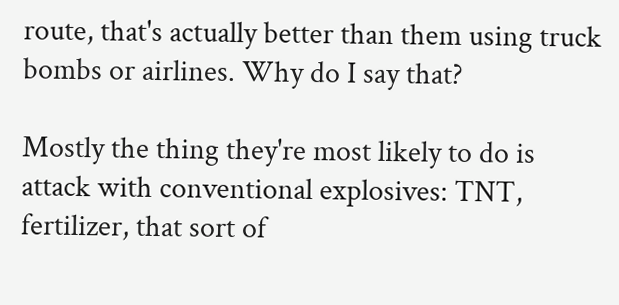route, that's actually better than them using truck bombs or airlines. Why do I say that?

Mostly the thing they're most likely to do is attack with conventional explosives: TNT, fertilizer, that sort of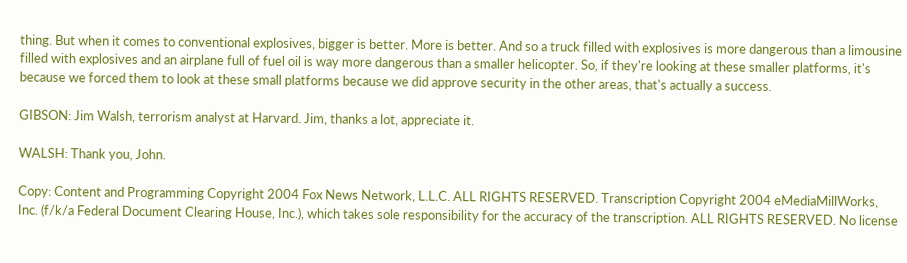thing. But when it comes to conventional explosives, bigger is better. More is better. And so a truck filled with explosives is more dangerous than a limousine filled with explosives and an airplane full of fuel oil is way more dangerous than a smaller helicopter. So, if they're looking at these smaller platforms, it's because we forced them to look at these small platforms because we did approve security in the other areas, that's actually a success.

GIBSON: Jim Walsh, terrorism analyst at Harvard. Jim, thanks a lot, appreciate it.

WALSH: Thank you, John.

Copy: Content and Programming Copyright 2004 Fox News Network, L.L.C. ALL RIGHTS RESERVED. Transcription Copyright 2004 eMediaMillWorks, Inc. (f/k/a Federal Document Clearing House, Inc.), which takes sole responsibility for the accuracy of the transcription. ALL RIGHTS RESERVED. No license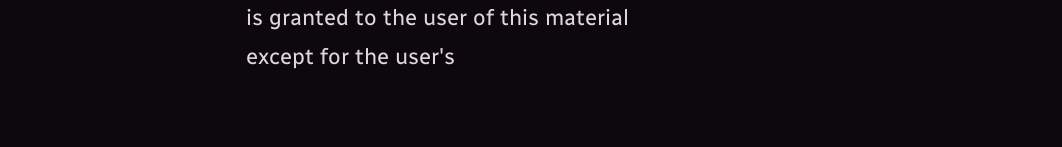is granted to the user of this material except for the user's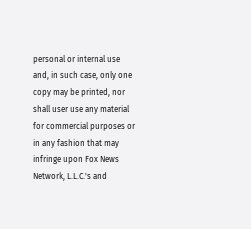personal or internal use and, in such case, only one copy may be printed, nor shall user use any material for commercial purposes or in any fashion that may infringe upon Fox News Network, L.L.C.'s and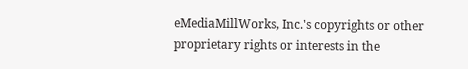eMediaMillWorks, Inc.'s copyrights or other proprietary rights or interests in the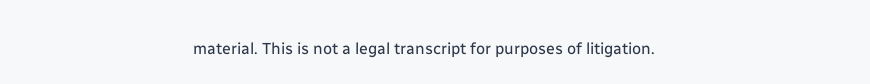material. This is not a legal transcript for purposes of litigation.